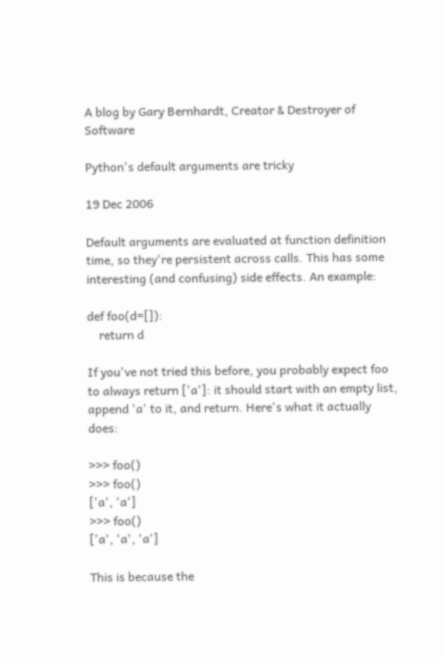A blog by Gary Bernhardt, Creator & Destroyer of Software

Python's default arguments are tricky

19 Dec 2006

Default arguments are evaluated at function definition time, so they're persistent across calls. This has some interesting (and confusing) side effects. An example:

def foo(d=[]):
    return d

If you've not tried this before, you probably expect foo to always return ['a']: it should start with an empty list, append 'a' to it, and return. Here's what it actually does:

>>> foo()
>>> foo()
['a', 'a']
>>> foo()
['a', 'a', 'a']

This is because the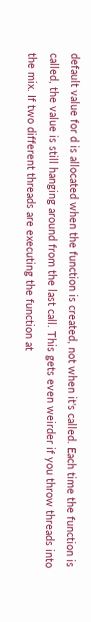default value for d is allocated when the function is created, not when it's called. Each time the function is called, the value is still hanging around from the last call. This gets even weirder if you throw threads into the mix. If two different threads are executing the function at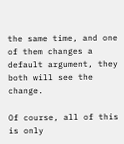the same time, and one of them changes a default argument, they both will see the change.

Of course, all of this is only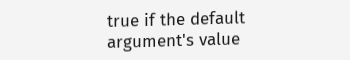true if the default argument's value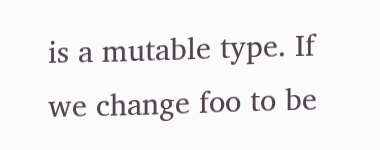is a mutable type. If we change foo to be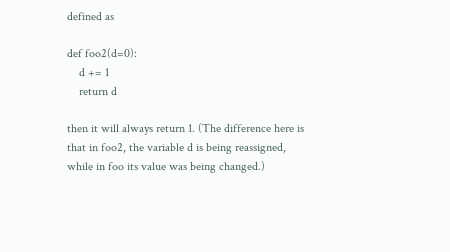defined as

def foo2(d=0):
    d += 1
    return d

then it will always return 1. (The difference here is that in foo2, the variable d is being reassigned, while in foo its value was being changed.)